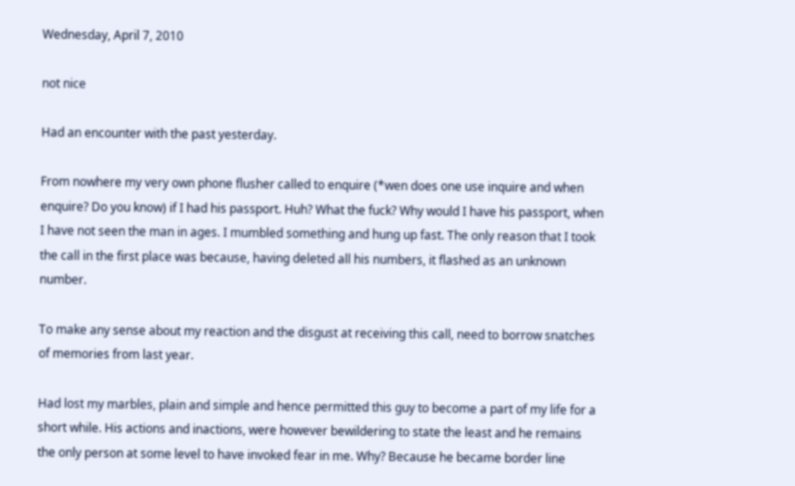Wednesday, April 7, 2010

not nice

Had an encounter with the past yesterday.

From nowhere my very own phone flusher called to enquire (*wen does one use inquire and when enquire? Do you know) if I had his passport. Huh? What the fuck? Why would I have his passport, when I have not seen the man in ages. I mumbled something and hung up fast. The only reason that I took the call in the first place was because, having deleted all his numbers, it flashed as an unknown number.

To make any sense about my reaction and the disgust at receiving this call, need to borrow snatches of memories from last year.

Had lost my marbles, plain and simple and hence permitted this guy to become a part of my life for a short while. His actions and inactions, were however bewildering to state the least and he remains the only person at some level to have invoked fear in me. Why? Because he became border line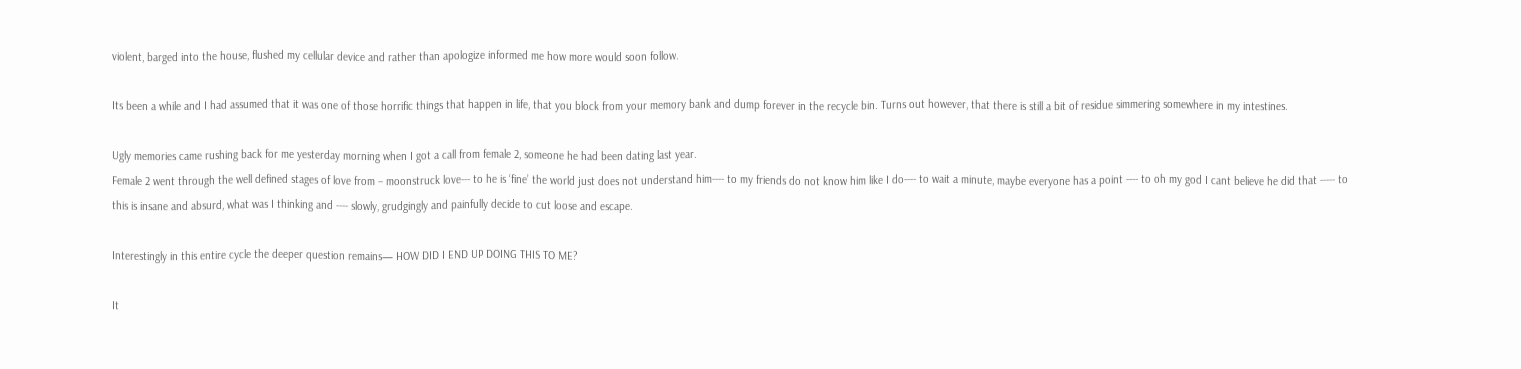violent, barged into the house, flushed my cellular device and rather than apologize informed me how more would soon follow.

Its been a while and I had assumed that it was one of those horrific things that happen in life, that you block from your memory bank and dump forever in the recycle bin. Turns out however, that there is still a bit of residue simmering somewhere in my intestines.

Ugly memories came rushing back for me yesterday morning when I got a call from female 2, someone he had been dating last year.
Female 2 went through the well defined stages of love from – moonstruck love--- to he is ‘fine’ the world just does not understand him---- to my friends do not know him like I do---- to wait a minute, maybe everyone has a point ---- to oh my god I cant believe he did that ----- to this is insane and absurd, what was I thinking and ---- slowly, grudgingly and painfully decide to cut loose and escape.

Interestingly in this entire cycle the deeper question remains— HOW DID I END UP DOING THIS TO ME?

It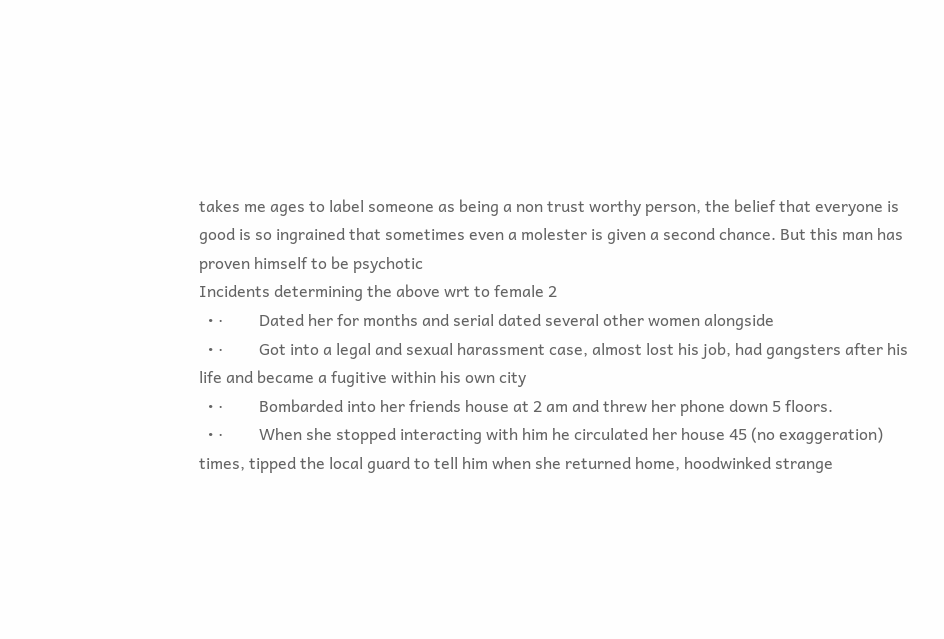takes me ages to label someone as being a non trust worthy person, the belief that everyone is good is so ingrained that sometimes even a molester is given a second chance. But this man has proven himself to be psychotic
Incidents determining the above wrt to female 2
  • ·         Dated her for months and serial dated several other women alongside
  • ·         Got into a legal and sexual harassment case, almost lost his job, had gangsters after his life and became a fugitive within his own city
  • ·         Bombarded into her friends house at 2 am and threw her phone down 5 floors.
  • ·         When she stopped interacting with him he circulated her house 45 (no exaggeration) times, tipped the local guard to tell him when she returned home, hoodwinked strange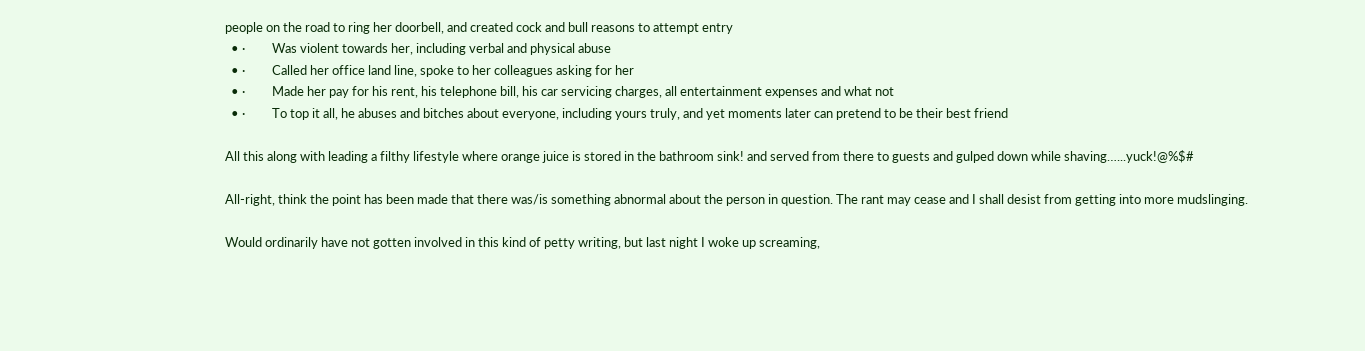people on the road to ring her doorbell, and created cock and bull reasons to attempt entry
  • ·         Was violent towards her, including verbal and physical abuse
  • ·         Called her office land line, spoke to her colleagues asking for her
  • ·         Made her pay for his rent, his telephone bill, his car servicing charges, all entertainment expenses and what not
  • ·         To top it all, he abuses and bitches about everyone, including yours truly, and yet moments later can pretend to be their best friend

All this along with leading a filthy lifestyle where orange juice is stored in the bathroom sink! and served from there to guests and gulped down while shaving…...yuck!@%$#

All-right, think the point has been made that there was/is something abnormal about the person in question. The rant may cease and I shall desist from getting into more mudslinging.

Would ordinarily have not gotten involved in this kind of petty writing, but last night I woke up screaming,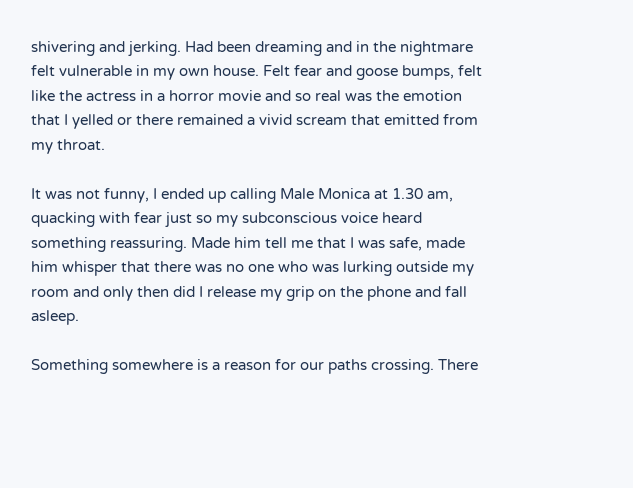shivering and jerking. Had been dreaming and in the nightmare felt vulnerable in my own house. Felt fear and goose bumps, felt like the actress in a horror movie and so real was the emotion that I yelled or there remained a vivid scream that emitted from my throat.

It was not funny, I ended up calling Male Monica at 1.30 am, quacking with fear just so my subconscious voice heard something reassuring. Made him tell me that I was safe, made him whisper that there was no one who was lurking outside my room and only then did I release my grip on the phone and fall asleep.

Something somewhere is a reason for our paths crossing. There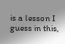is a lesson I guess in this,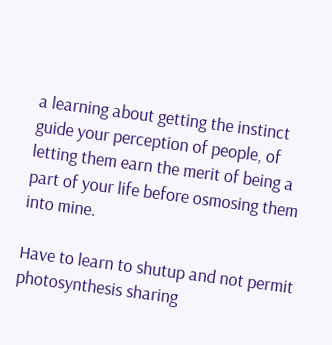a learning about getting the instinct guide your perception of people, of letting them earn the merit of being a part of your life before osmosing them into mine.

Have to learn to shutup and not permit photosynthesis sharing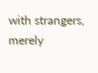with strangers, merely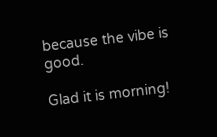because the vibe is good.

Glad it is morning!